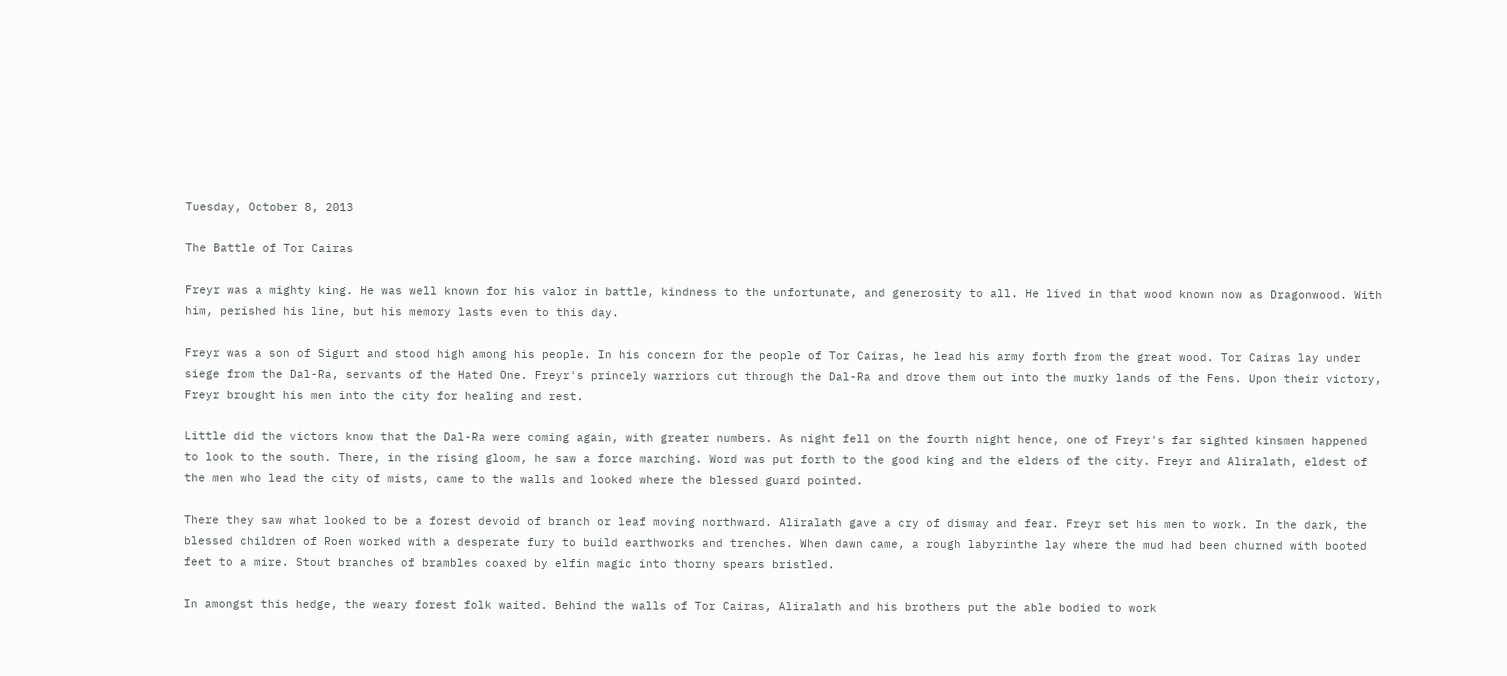Tuesday, October 8, 2013

The Battle of Tor Cairas

Freyr was a mighty king. He was well known for his valor in battle, kindness to the unfortunate, and generosity to all. He lived in that wood known now as Dragonwood. With him, perished his line, but his memory lasts even to this day.

Freyr was a son of Sigurt and stood high among his people. In his concern for the people of Tor Cairas, he lead his army forth from the great wood. Tor Cairas lay under siege from the Dal-Ra, servants of the Hated One. Freyr's princely warriors cut through the Dal-Ra and drove them out into the murky lands of the Fens. Upon their victory, Freyr brought his men into the city for healing and rest.

Little did the victors know that the Dal-Ra were coming again, with greater numbers. As night fell on the fourth night hence, one of Freyr's far sighted kinsmen happened to look to the south. There, in the rising gloom, he saw a force marching. Word was put forth to the good king and the elders of the city. Freyr and Aliralath, eldest of the men who lead the city of mists, came to the walls and looked where the blessed guard pointed.

There they saw what looked to be a forest devoid of branch or leaf moving northward. Aliralath gave a cry of dismay and fear. Freyr set his men to work. In the dark, the blessed children of Roen worked with a desperate fury to build earthworks and trenches. When dawn came, a rough labyrinthe lay where the mud had been churned with booted feet to a mire. Stout branches of brambles coaxed by elfin magic into thorny spears bristled.

In amongst this hedge, the weary forest folk waited. Behind the walls of Tor Cairas, Aliralath and his brothers put the able bodied to work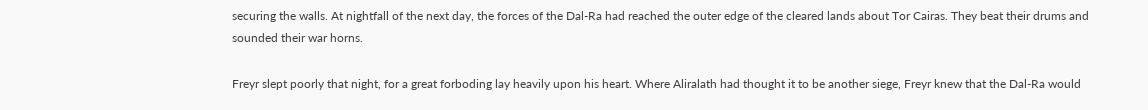securing the walls. At nightfall of the next day, the forces of the Dal-Ra had reached the outer edge of the cleared lands about Tor Cairas. They beat their drums and sounded their war horns.

Freyr slept poorly that night, for a great forboding lay heavily upon his heart. Where Aliralath had thought it to be another siege, Freyr knew that the Dal-Ra would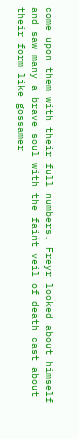come upon them with their full numbers. Freyr looked about himself and saw many a brave soul with the faint veil of death cast about their form like gossamer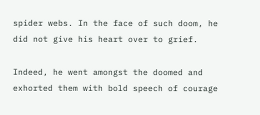spider webs. In the face of such doom, he did not give his heart over to grief.

Indeed, he went amongst the doomed and exhorted them with bold speech of courage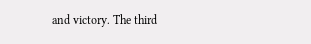and victory. The third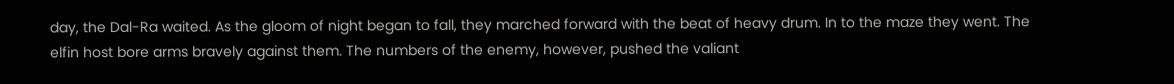day, the Dal-Ra waited. As the gloom of night began to fall, they marched forward with the beat of heavy drum. In to the maze they went. The elfin host bore arms bravely against them. The numbers of the enemy, however, pushed the valiant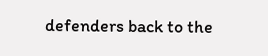defenders back to the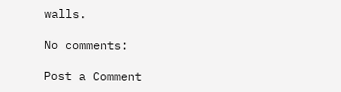walls.

No comments:

Post a Comment